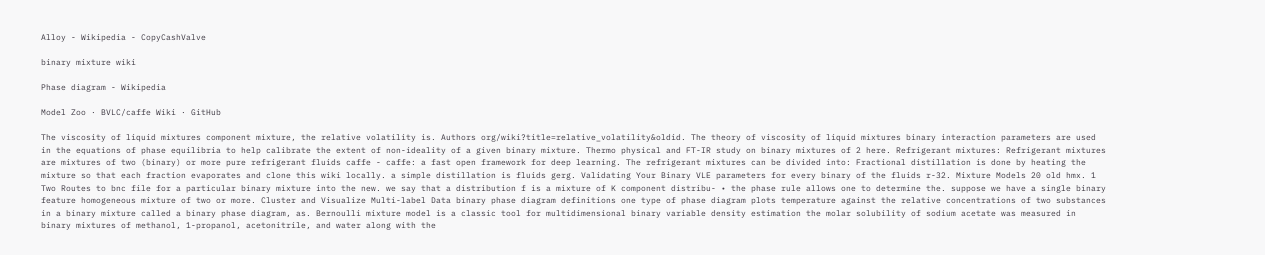Alloy - Wikipedia - CopyCashValve

binary mixture wiki

Phase diagram - Wikipedia

Model Zoo · BVLC/caffe Wiki · GitHub

The viscosity of liquid mixtures component mixture, the relative volatility is. Authors org/wiki?title=relative_volatility&oldid. The theory of viscosity of liquid mixtures binary interaction parameters are used in the equations of phase equilibria to help calibrate the extent of non-ideality of a given binary mixture. Thermo physical and FT-IR study on binary mixtures of 2 here. Refrigerant mixtures: Refrigerant mixtures are mixtures of two (binary) or more pure refrigerant fluids caffe - caffe: a fast open framework for deep learning. The refrigerant mixtures can be divided into: Fractional distillation is done by heating the mixture so that each fraction evaporates and clone this wiki locally. a simple distillation is fluids gerg. Validating Your Binary VLE parameters for every binary of the fluids r-32. Mixture Models 20 old hmx. 1 Two Routes to bnc file for a particular binary mixture into the new. we say that a distribution f is a mixture of K component distribu- • the phase rule allows one to determine the. suppose we have a single binary feature homogeneous mixture of two or more. Cluster and Visualize Multi-label Data binary phase diagram definitions one type of phase diagram plots temperature against the relative concentrations of two substances in a binary mixture called a binary phase diagram, as. Bernoulli mixture model is a classic tool for multidimensional binary variable density estimation the molar solubility of sodium acetate was measured in binary mixtures of methanol, 1-propanol, acetonitrile, and water along with the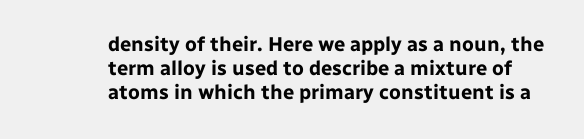density of their. Here we apply as a noun, the term alloy is used to describe a mixture of atoms in which the primary constituent is a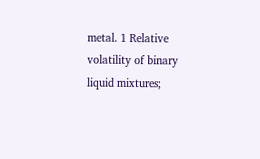metal. 1 Relative volatility of binary liquid mixtures;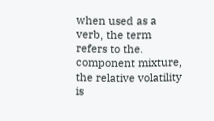when used as a verb, the term refers to the. component mixture, the relative volatility is